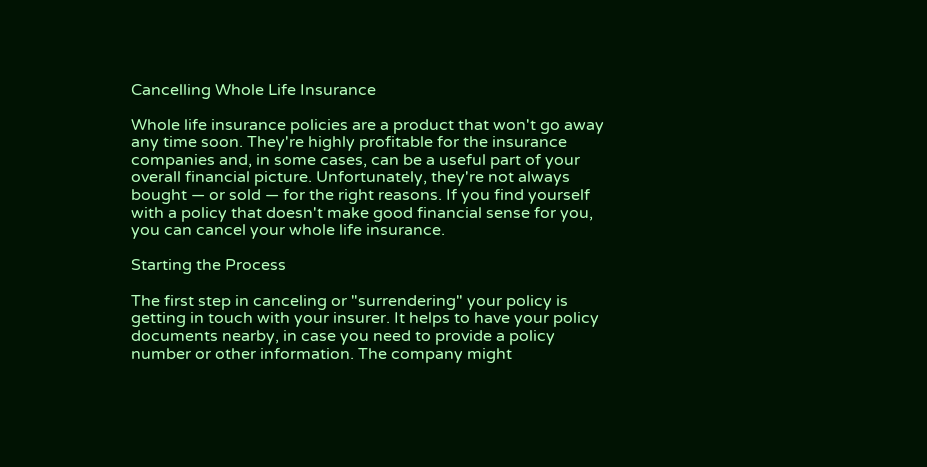Cancelling Whole Life Insurance

Whole life insurance policies are a product that won't go away any time soon. They're highly profitable for the insurance companies and, in some cases, can be a useful part of your overall financial picture. Unfortunately, they're not always bought — or sold — for the right reasons. If you find yourself with a policy that doesn't make good financial sense for you, you can cancel your whole life insurance.

Starting the Process

The first step in canceling or "surrendering" your policy is getting in touch with your insurer. It helps to have your policy documents nearby, in case you need to provide a policy number or other information. The company might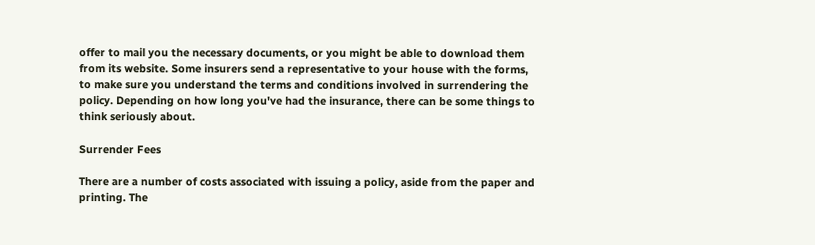offer to mail you the necessary documents, or you might be able to download them from its website. Some insurers send a representative to your house with the forms, to make sure you understand the terms and conditions involved in surrendering the policy. Depending on how long you've had the insurance, there can be some things to think seriously about.

Surrender Fees

There are a number of costs associated with issuing a policy, aside from the paper and printing. The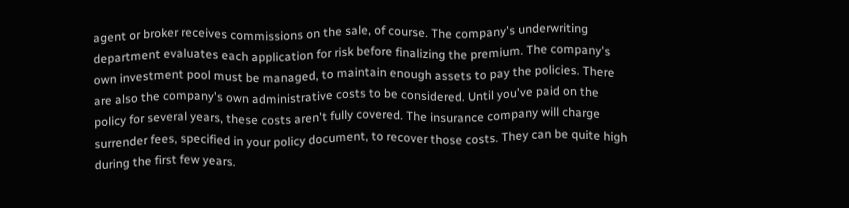agent or broker receives commissions on the sale, of course. The company's underwriting department evaluates each application for risk before finalizing the premium. The company's own investment pool must be managed, to maintain enough assets to pay the policies. There are also the company's own administrative costs to be considered. Until you've paid on the policy for several years, these costs aren't fully covered. The insurance company will charge surrender fees, specified in your policy document, to recover those costs. They can be quite high during the first few years.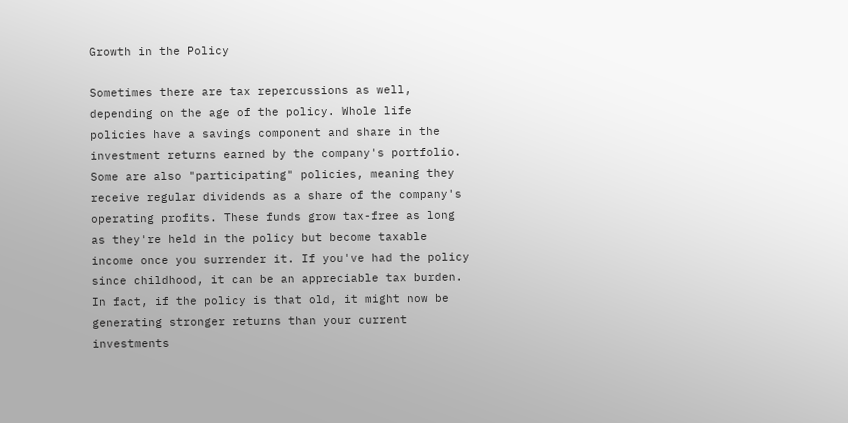Growth in the Policy

Sometimes there are tax repercussions as well, depending on the age of the policy. Whole life policies have a savings component and share in the investment returns earned by the company's portfolio. Some are also "participating" policies, meaning they receive regular dividends as a share of the company's operating profits. These funds grow tax-free as long as they're held in the policy but become taxable income once you surrender it. If you've had the policy since childhood, it can be an appreciable tax burden. In fact, if the policy is that old, it might now be generating stronger returns than your current investments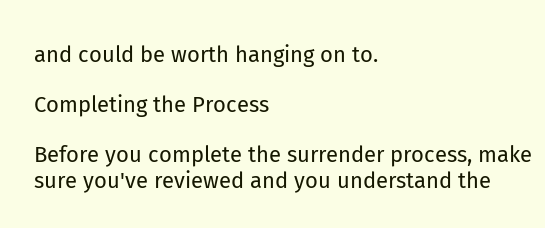and could be worth hanging on to.

Completing the Process

Before you complete the surrender process, make sure you've reviewed and you understand the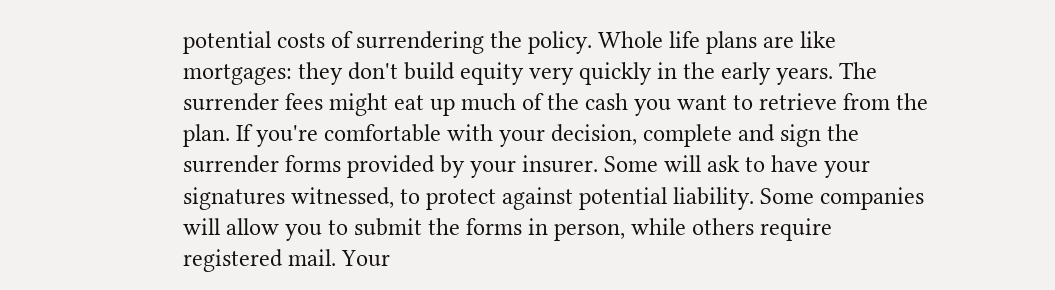potential costs of surrendering the policy. Whole life plans are like mortgages: they don't build equity very quickly in the early years. The surrender fees might eat up much of the cash you want to retrieve from the plan. If you're comfortable with your decision, complete and sign the surrender forms provided by your insurer. Some will ask to have your signatures witnessed, to protect against potential liability. Some companies will allow you to submit the forms in person, while others require registered mail. Your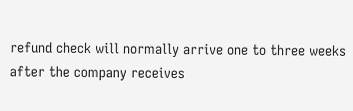refund check will normally arrive one to three weeks after the company receives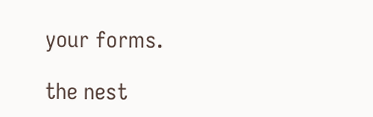your forms.

the nest